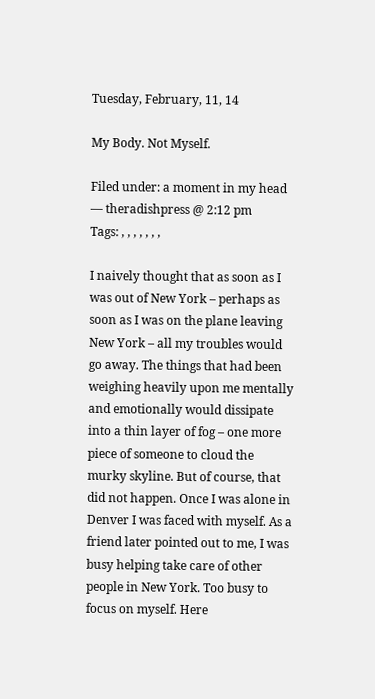Tuesday, February, 11, 14

My Body. Not Myself.

Filed under: a moment in my head — theradishpress @ 2:12 pm
Tags: , , , , , , ,

I naively thought that as soon as I was out of New York – perhaps as soon as I was on the plane leaving New York – all my troubles would go away. The things that had been weighing heavily upon me mentally and emotionally would dissipate into a thin layer of fog – one more piece of someone to cloud the murky skyline. But of course, that did not happen. Once I was alone in Denver I was faced with myself. As a friend later pointed out to me, I was busy helping take care of other people in New York. Too busy to focus on myself. Here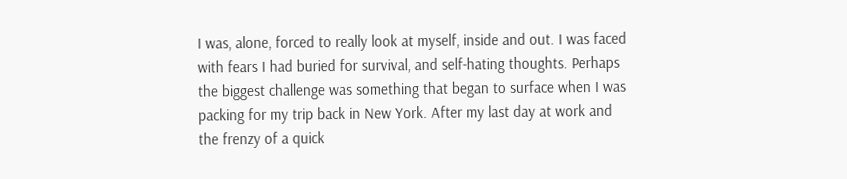I was, alone, forced to really look at myself, inside and out. I was faced with fears I had buried for survival, and self-hating thoughts. Perhaps the biggest challenge was something that began to surface when I was packing for my trip back in New York. After my last day at work and the frenzy of a quick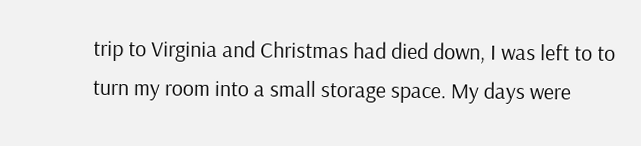trip to Virginia and Christmas had died down, I was left to to turn my room into a small storage space. My days were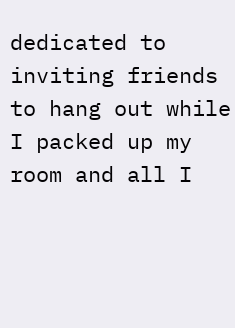dedicated to inviting friends to hang out while I packed up my room and all I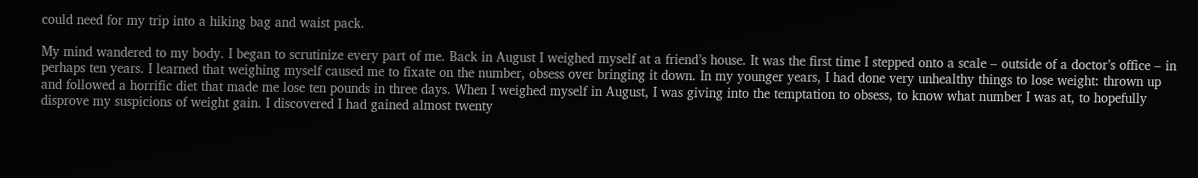could need for my trip into a hiking bag and waist pack.

My mind wandered to my body. I began to scrutinize every part of me. Back in August I weighed myself at a friend’s house. It was the first time I stepped onto a scale – outside of a doctor’s office – in perhaps ten years. I learned that weighing myself caused me to fixate on the number, obsess over bringing it down. In my younger years, I had done very unhealthy things to lose weight: thrown up and followed a horrific diet that made me lose ten pounds in three days. When I weighed myself in August, I was giving into the temptation to obsess, to know what number I was at, to hopefully disprove my suspicions of weight gain. I discovered I had gained almost twenty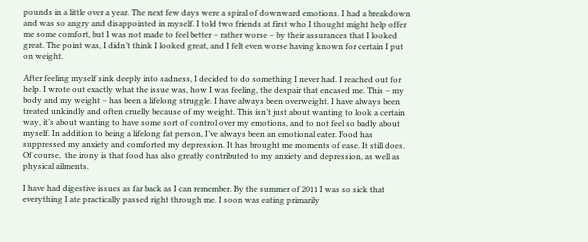pounds in a little over a year. The next few days were a spiral of downward emotions. I had a breakdown and was so angry and disappointed in myself. I told two friends at first who I thought might help offer me some comfort, but I was not made to feel better – rather worse – by their assurances that I looked great. The point was, I didn’t think I looked great, and I felt even worse having known for certain I put on weight.

After feeling myself sink deeply into sadness, I decided to do something I never had. I reached out for help. I wrote out exactly what the issue was, how I was feeling, the despair that encased me. This – my body and my weight – has been a lifelong struggle. I have always been overweight. I have always been treated unkindly and often cruelly because of my weight. This isn’t just about wanting to look a certain way, it’s about wanting to have some sort of control over my emotions, and to not feel so badly about myself. In addition to being a lifelong fat person, I’ve always been an emotional eater. Food has suppressed my anxiety and comforted my depression. It has brought me moments of ease. It still does. Of course,  the irony is that food has also greatly contributed to my anxiety and depression, as well as physical ailments.

I have had digestive issues as far back as I can remember. By the summer of 2011 I was so sick that everything I ate practically passed right through me. I soon was eating primarily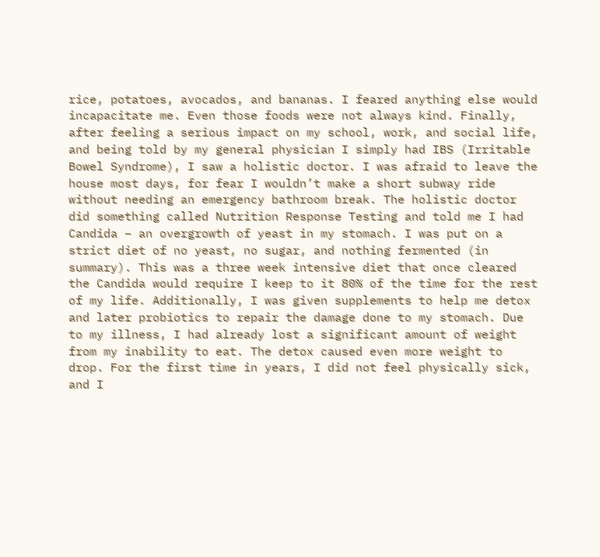rice, potatoes, avocados, and bananas. I feared anything else would incapacitate me. Even those foods were not always kind. Finally, after feeling a serious impact on my school, work, and social life, and being told by my general physician I simply had IBS (Irritable Bowel Syndrome), I saw a holistic doctor. I was afraid to leave the house most days, for fear I wouldn’t make a short subway ride without needing an emergency bathroom break. The holistic doctor did something called Nutrition Response Testing and told me I had Candida – an overgrowth of yeast in my stomach. I was put on a strict diet of no yeast, no sugar, and nothing fermented (in summary). This was a three week intensive diet that once cleared the Candida would require I keep to it 80% of the time for the rest of my life. Additionally, I was given supplements to help me detox and later probiotics to repair the damage done to my stomach. Due to my illness, I had already lost a significant amount of weight from my inability to eat. The detox caused even more weight to drop. For the first time in years, I did not feel physically sick, and I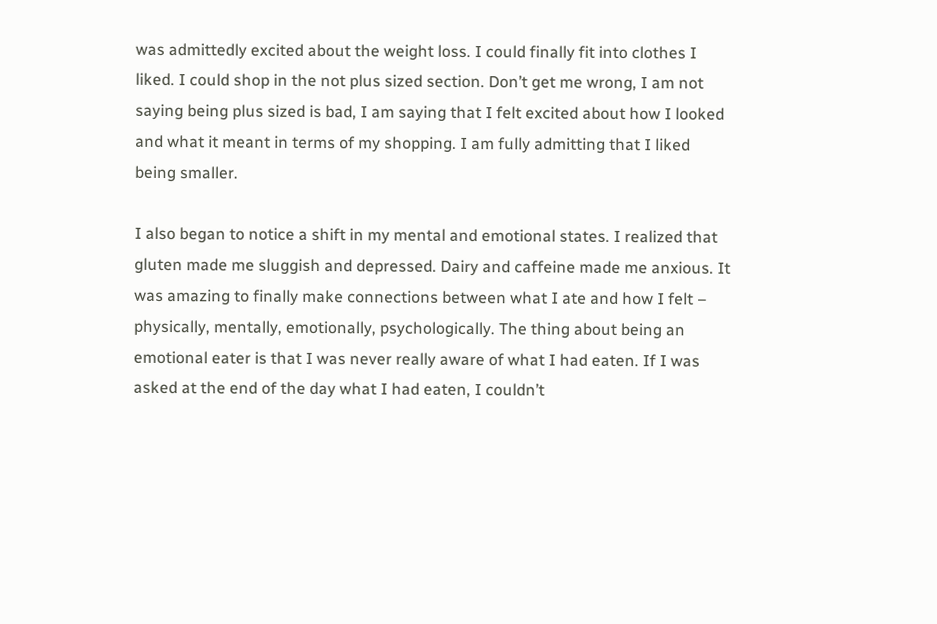was admittedly excited about the weight loss. I could finally fit into clothes I liked. I could shop in the not plus sized section. Don’t get me wrong, I am not saying being plus sized is bad, I am saying that I felt excited about how I looked and what it meant in terms of my shopping. I am fully admitting that I liked being smaller.

I also began to notice a shift in my mental and emotional states. I realized that gluten made me sluggish and depressed. Dairy and caffeine made me anxious. It was amazing to finally make connections between what I ate and how I felt – physically, mentally, emotionally, psychologically. The thing about being an emotional eater is that I was never really aware of what I had eaten. If I was asked at the end of the day what I had eaten, I couldn’t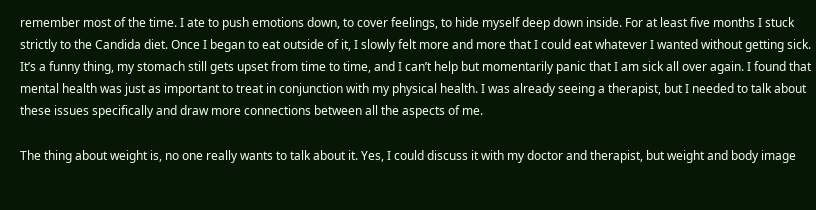remember most of the time. I ate to push emotions down, to cover feelings, to hide myself deep down inside. For at least five months I stuck strictly to the Candida diet. Once I began to eat outside of it, I slowly felt more and more that I could eat whatever I wanted without getting sick. It’s a funny thing, my stomach still gets upset from time to time, and I can’t help but momentarily panic that I am sick all over again. I found that mental health was just as important to treat in conjunction with my physical health. I was already seeing a therapist, but I needed to talk about these issues specifically and draw more connections between all the aspects of me.

The thing about weight is, no one really wants to talk about it. Yes, I could discuss it with my doctor and therapist, but weight and body image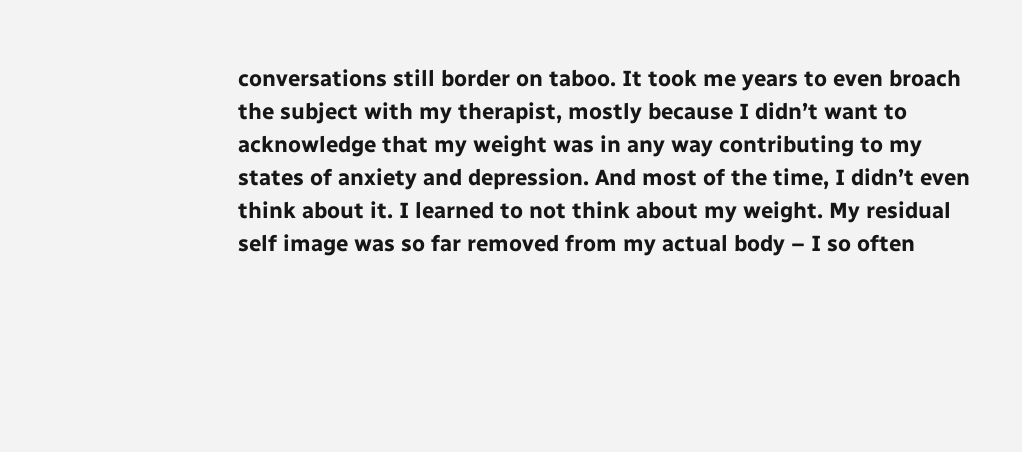conversations still border on taboo. It took me years to even broach the subject with my therapist, mostly because I didn’t want to acknowledge that my weight was in any way contributing to my states of anxiety and depression. And most of the time, I didn’t even think about it. I learned to not think about my weight. My residual self image was so far removed from my actual body – I so often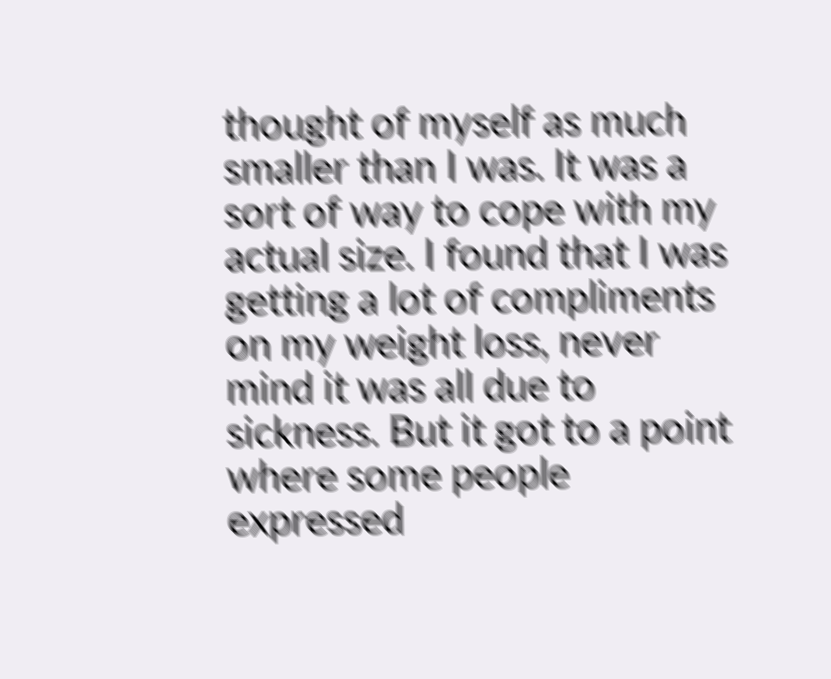thought of myself as much smaller than I was. It was a sort of way to cope with my actual size. I found that I was getting a lot of compliments on my weight loss, never mind it was all due to sickness. But it got to a point where some people expressed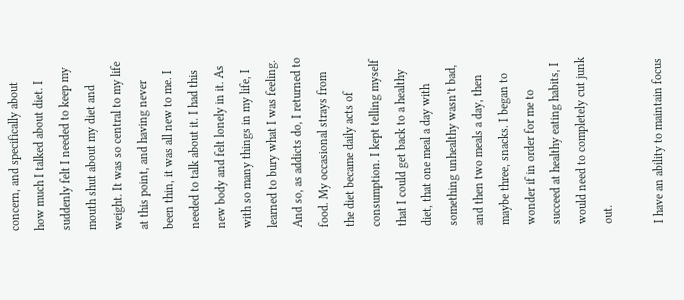concern, and specifically about how much I talked about diet. I suddenly felt I needed to keep my mouth shut about my diet and weight. It was so central to my life at this point, and having never been thin, it was all new to me. I needed to talk about it. I had this new body and felt lonely in it. As with so many things in my life, I learned to bury what I was feeling. And so, as addicts do, I returned to food. My occasional strays from the diet became daily acts of consumption. I kept telling myself that I could get back to a healthy diet, that one meal a day with something unhealthy wasn’t bad, and then two meals a day, then maybe three, snacks. I began to wonder if in order for me to succeed at healthy eating habits, I would need to completely cut junk out.

I have an ability to maintain focus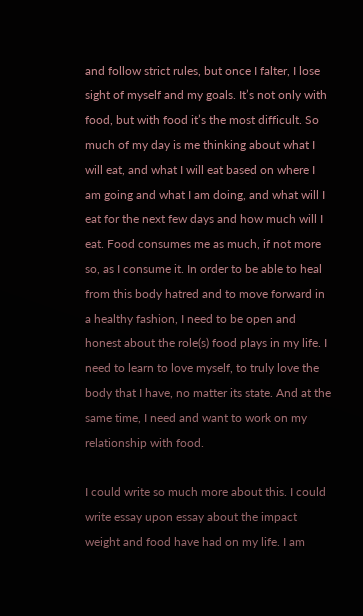and follow strict rules, but once I falter, I lose sight of myself and my goals. It’s not only with food, but with food it’s the most difficult. So much of my day is me thinking about what I will eat, and what I will eat based on where I am going and what I am doing, and what will I eat for the next few days and how much will I eat. Food consumes me as much, if not more so, as I consume it. In order to be able to heal from this body hatred and to move forward in a healthy fashion, I need to be open and honest about the role(s) food plays in my life. I need to learn to love myself, to truly love the body that I have, no matter its state. And at the same time, I need and want to work on my relationship with food.

I could write so much more about this. I could write essay upon essay about the impact weight and food have had on my life. I am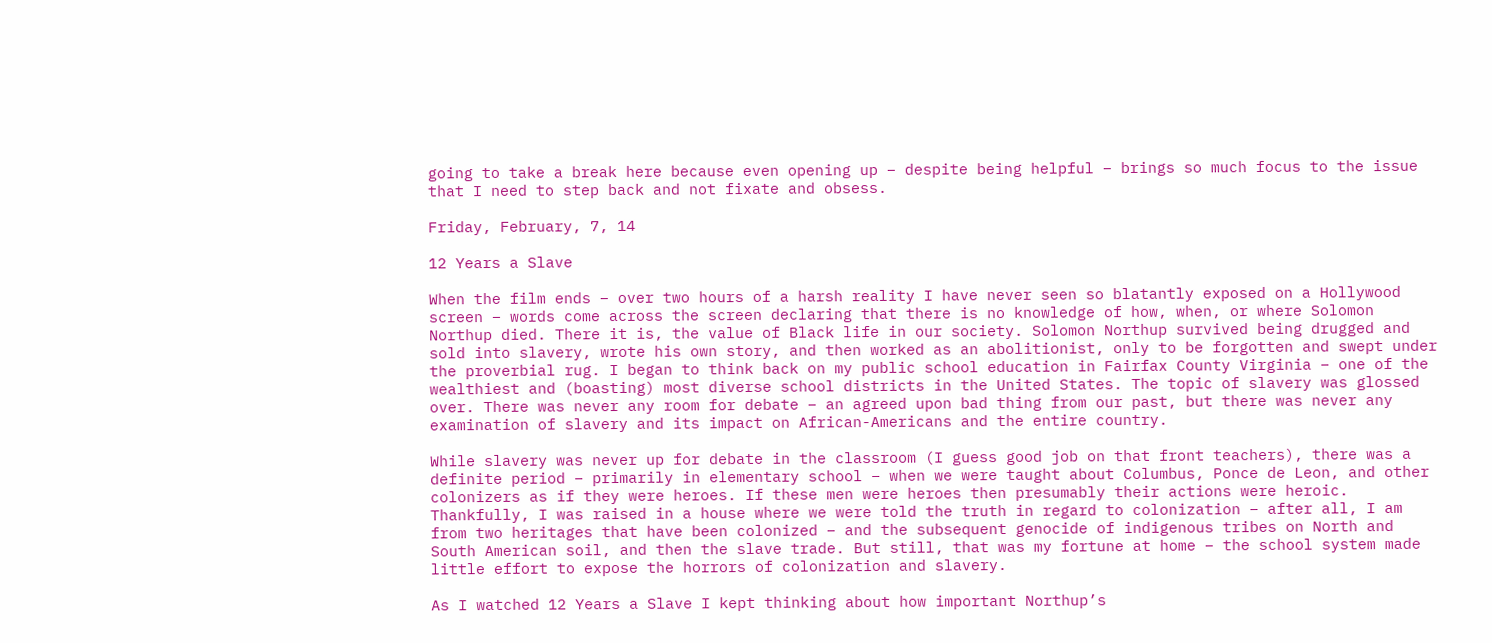going to take a break here because even opening up – despite being helpful – brings so much focus to the issue that I need to step back and not fixate and obsess.

Friday, February, 7, 14

12 Years a Slave

When the film ends – over two hours of a harsh reality I have never seen so blatantly exposed on a Hollywood screen – words come across the screen declaring that there is no knowledge of how, when, or where Solomon Northup died. There it is, the value of Black life in our society. Solomon Northup survived being drugged and sold into slavery, wrote his own story, and then worked as an abolitionist, only to be forgotten and swept under the proverbial rug. I began to think back on my public school education in Fairfax County Virginia – one of the wealthiest and (boasting) most diverse school districts in the United States. The topic of slavery was glossed over. There was never any room for debate – an agreed upon bad thing from our past, but there was never any examination of slavery and its impact on African-Americans and the entire country.

While slavery was never up for debate in the classroom (I guess good job on that front teachers), there was a definite period – primarily in elementary school – when we were taught about Columbus, Ponce de Leon, and other colonizers as if they were heroes. If these men were heroes then presumably their actions were heroic. Thankfully, I was raised in a house where we were told the truth in regard to colonization – after all, I am from two heritages that have been colonized – and the subsequent genocide of indigenous tribes on North and South American soil, and then the slave trade. But still, that was my fortune at home – the school system made little effort to expose the horrors of colonization and slavery.

As I watched 12 Years a Slave I kept thinking about how important Northup’s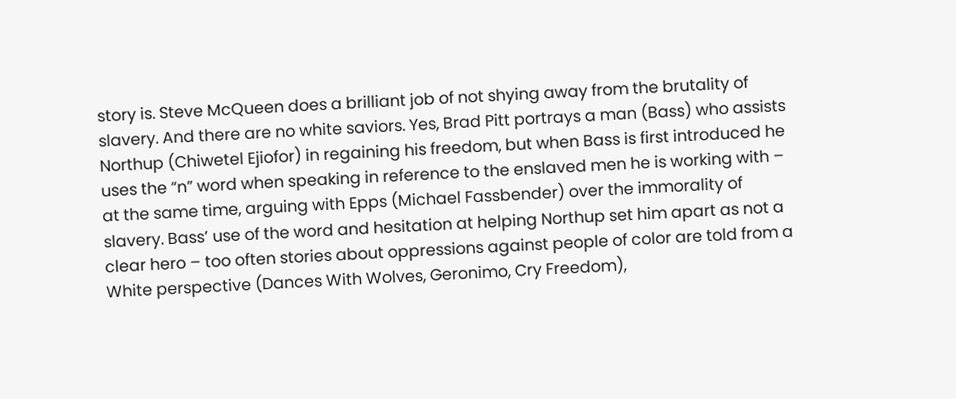story is. Steve McQueen does a brilliant job of not shying away from the brutality of slavery. And there are no white saviors. Yes, Brad Pitt portrays a man (Bass) who assists Northup (Chiwetel Ejiofor) in regaining his freedom, but when Bass is first introduced he uses the “n” word when speaking in reference to the enslaved men he is working with – at the same time, arguing with Epps (Michael Fassbender) over the immorality of slavery. Bass’ use of the word and hesitation at helping Northup set him apart as not a clear hero – too often stories about oppressions against people of color are told from a White perspective (Dances With Wolves, Geronimo, Cry Freedom),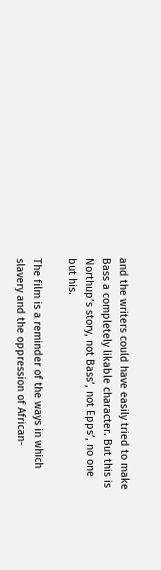and the writers could have easily tried to make Bass a completely likable character. But this is Northup’s story, not Bass’, not Epps’, no one but his.

The film is a reminder of the ways in which slavery and the oppression of African-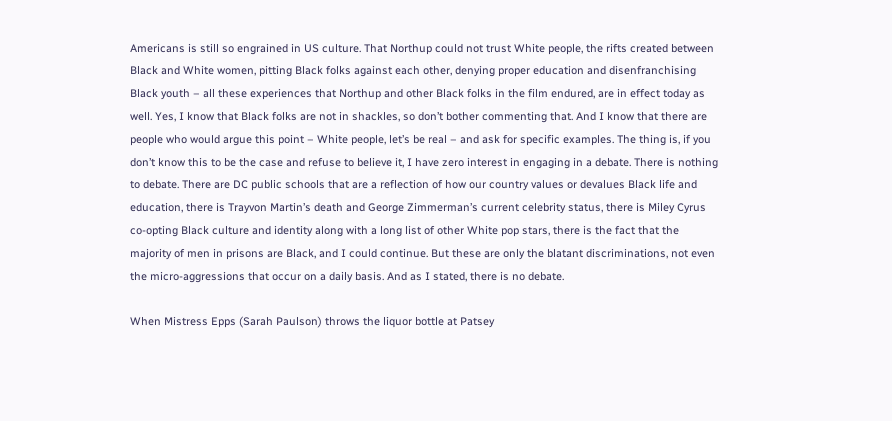Americans is still so engrained in US culture. That Northup could not trust White people, the rifts created between Black and White women, pitting Black folks against each other, denying proper education and disenfranchising Black youth – all these experiences that Northup and other Black folks in the film endured, are in effect today as well. Yes, I know that Black folks are not in shackles, so don’t bother commenting that. And I know that there are people who would argue this point – White people, let’s be real – and ask for specific examples. The thing is, if you don’t know this to be the case and refuse to believe it, I have zero interest in engaging in a debate. There is nothing to debate. There are DC public schools that are a reflection of how our country values or devalues Black life and education, there is Trayvon Martin’s death and George Zimmerman’s current celebrity status, there is Miley Cyrus co-opting Black culture and identity along with a long list of other White pop stars, there is the fact that the majority of men in prisons are Black, and I could continue. But these are only the blatant discriminations, not even the micro-aggressions that occur on a daily basis. And as I stated, there is no debate.

When Mistress Epps (Sarah Paulson) throws the liquor bottle at Patsey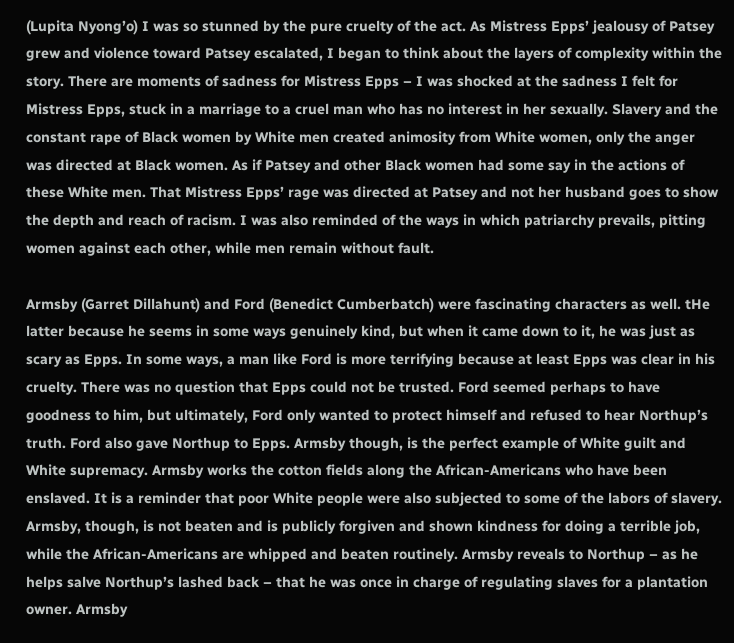(Lupita Nyong’o) I was so stunned by the pure cruelty of the act. As Mistress Epps’ jealousy of Patsey grew and violence toward Patsey escalated, I began to think about the layers of complexity within the story. There are moments of sadness for Mistress Epps – I was shocked at the sadness I felt for Mistress Epps, stuck in a marriage to a cruel man who has no interest in her sexually. Slavery and the constant rape of Black women by White men created animosity from White women, only the anger was directed at Black women. As if Patsey and other Black women had some say in the actions of these White men. That Mistress Epps’ rage was directed at Patsey and not her husband goes to show the depth and reach of racism. I was also reminded of the ways in which patriarchy prevails, pitting women against each other, while men remain without fault.

Armsby (Garret Dillahunt) and Ford (Benedict Cumberbatch) were fascinating characters as well. tHe latter because he seems in some ways genuinely kind, but when it came down to it, he was just as scary as Epps. In some ways, a man like Ford is more terrifying because at least Epps was clear in his cruelty. There was no question that Epps could not be trusted. Ford seemed perhaps to have goodness to him, but ultimately, Ford only wanted to protect himself and refused to hear Northup’s truth. Ford also gave Northup to Epps. Armsby though, is the perfect example of White guilt and White supremacy. Armsby works the cotton fields along the African-Americans who have been enslaved. It is a reminder that poor White people were also subjected to some of the labors of slavery. Armsby, though, is not beaten and is publicly forgiven and shown kindness for doing a terrible job, while the African-Americans are whipped and beaten routinely. Armsby reveals to Northup – as he helps salve Northup’s lashed back – that he was once in charge of regulating slaves for a plantation owner. Armsby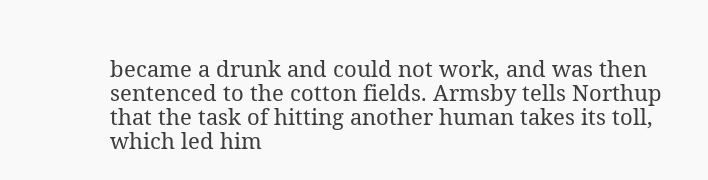became a drunk and could not work, and was then sentenced to the cotton fields. Armsby tells Northup that the task of hitting another human takes its toll, which led him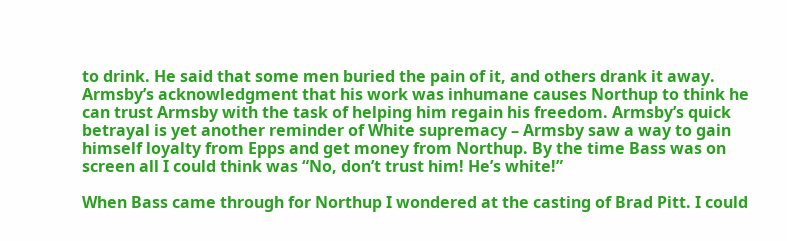to drink. He said that some men buried the pain of it, and others drank it away. Armsby’s acknowledgment that his work was inhumane causes Northup to think he can trust Armsby with the task of helping him regain his freedom. Armsby’s quick betrayal is yet another reminder of White supremacy – Armsby saw a way to gain himself loyalty from Epps and get money from Northup. By the time Bass was on screen all I could think was “No, don’t trust him! He’s white!”

When Bass came through for Northup I wondered at the casting of Brad Pitt. I could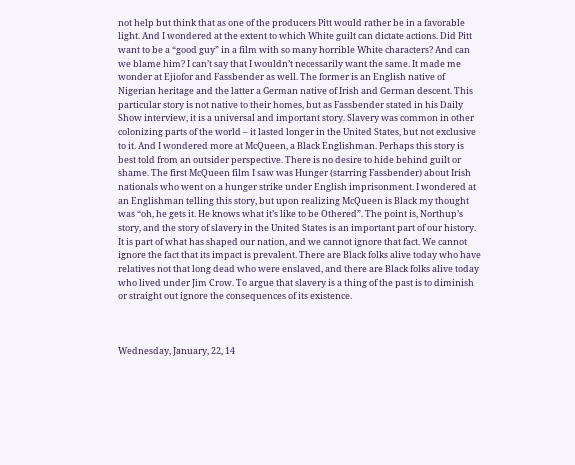not help but think that as one of the producers Pitt would rather be in a favorable light. And I wondered at the extent to which White guilt can dictate actions. Did Pitt want to be a “good guy” in a film with so many horrible White characters? And can we blame him? I can’t say that I wouldn’t necessarily want the same. It made me wonder at Ejiofor and Fassbender as well. The former is an English native of Nigerian heritage and the latter a German native of Irish and German descent. This particular story is not native to their homes, but as Fassbender stated in his Daily Show interview, it is a universal and important story. Slavery was common in other colonizing parts of the world – it lasted longer in the United States, but not exclusive to it. And I wondered more at McQueen, a Black Englishman. Perhaps this story is best told from an outsider perspective. There is no desire to hide behind guilt or shame. The first McQueen film I saw was Hunger (starring Fassbender) about Irish nationals who went on a hunger strike under English imprisonment. I wondered at an Englishman telling this story, but upon realizing McQueen is Black my thought was “oh, he gets it. He knows what it’s like to be Othered”. The point is, Northup’s story, and the story of slavery in the United States is an important part of our history. It is part of what has shaped our nation, and we cannot ignore that fact. We cannot ignore the fact that its impact is prevalent. There are Black folks alive today who have relatives not that long dead who were enslaved, and there are Black folks alive today who lived under Jim Crow. To argue that slavery is a thing of the past is to diminish or straight out ignore the consequences of its existence.



Wednesday, January, 22, 14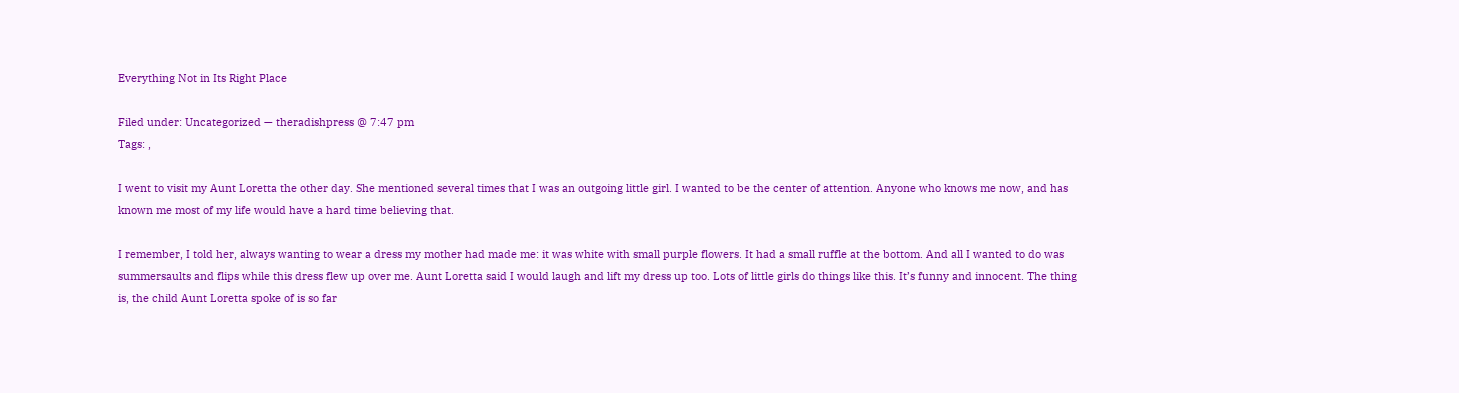Everything Not in Its Right Place

Filed under: Uncategorized — theradishpress @ 7:47 pm
Tags: ,

I went to visit my Aunt Loretta the other day. She mentioned several times that I was an outgoing little girl. I wanted to be the center of attention. Anyone who knows me now, and has known me most of my life would have a hard time believing that.

I remember, I told her, always wanting to wear a dress my mother had made me: it was white with small purple flowers. It had a small ruffle at the bottom. And all I wanted to do was summersaults and flips while this dress flew up over me. Aunt Loretta said I would laugh and lift my dress up too. Lots of little girls do things like this. It’s funny and innocent. The thing is, the child Aunt Loretta spoke of is so far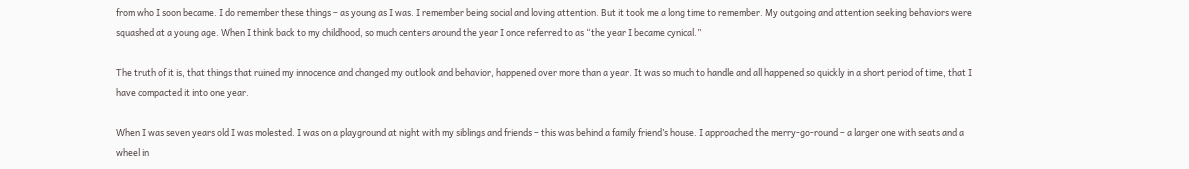from who I soon became. I do remember these things – as young as I was. I remember being social and loving attention. But it took me a long time to remember. My outgoing and attention seeking behaviors were squashed at a young age. When I think back to my childhood, so much centers around the year I once referred to as “the year I became cynical.”

The truth of it is, that things that ruined my innocence and changed my outlook and behavior, happened over more than a year. It was so much to handle and all happened so quickly in a short period of time, that I have compacted it into one year.

When I was seven years old I was molested. I was on a playground at night with my siblings and friends – this was behind a family friend’s house. I approached the merry-go-round – a larger one with seats and a wheel in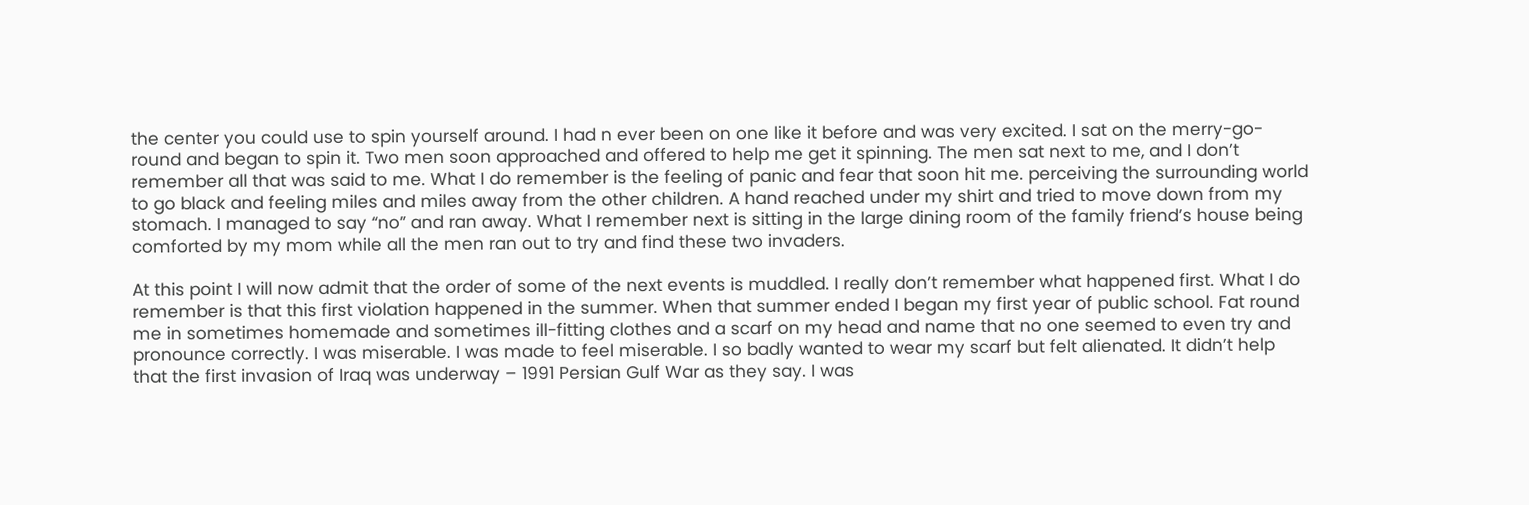the center you could use to spin yourself around. I had n ever been on one like it before and was very excited. I sat on the merry-go-round and began to spin it. Two men soon approached and offered to help me get it spinning. The men sat next to me, and I don’t remember all that was said to me. What I do remember is the feeling of panic and fear that soon hit me. perceiving the surrounding world to go black and feeling miles and miles away from the other children. A hand reached under my shirt and tried to move down from my stomach. I managed to say “no” and ran away. What I remember next is sitting in the large dining room of the family friend’s house being comforted by my mom while all the men ran out to try and find these two invaders.

At this point I will now admit that the order of some of the next events is muddled. I really don’t remember what happened first. What I do remember is that this first violation happened in the summer. When that summer ended I began my first year of public school. Fat round me in sometimes homemade and sometimes ill-fitting clothes and a scarf on my head and name that no one seemed to even try and pronounce correctly. I was miserable. I was made to feel miserable. I so badly wanted to wear my scarf but felt alienated. It didn’t help that the first invasion of Iraq was underway – 1991 Persian Gulf War as they say. I was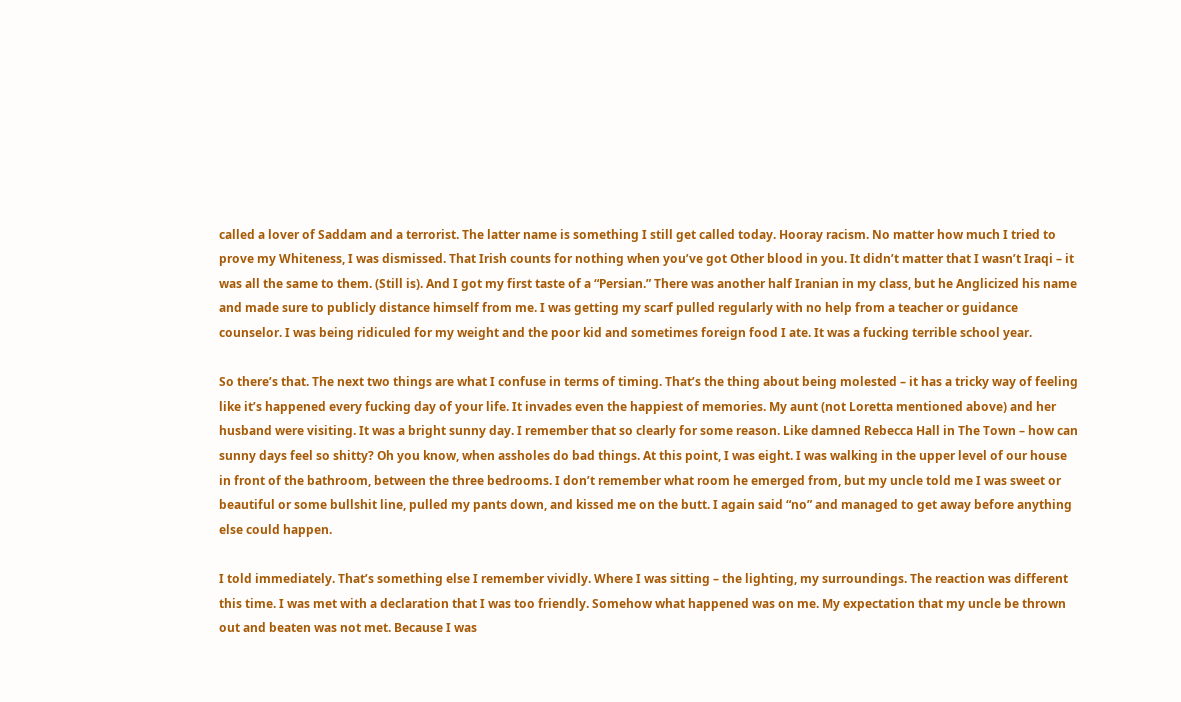called a lover of Saddam and a terrorist. The latter name is something I still get called today. Hooray racism. No matter how much I tried to prove my Whiteness, I was dismissed. That Irish counts for nothing when you’ve got Other blood in you. It didn’t matter that I wasn’t Iraqi – it was all the same to them. (Still is). And I got my first taste of a “Persian.” There was another half Iranian in my class, but he Anglicized his name and made sure to publicly distance himself from me. I was getting my scarf pulled regularly with no help from a teacher or guidance counselor. I was being ridiculed for my weight and the poor kid and sometimes foreign food I ate. It was a fucking terrible school year.

So there’s that. The next two things are what I confuse in terms of timing. That’s the thing about being molested – it has a tricky way of feeling like it’s happened every fucking day of your life. It invades even the happiest of memories. My aunt (not Loretta mentioned above) and her husband were visiting. It was a bright sunny day. I remember that so clearly for some reason. Like damned Rebecca Hall in The Town – how can sunny days feel so shitty? Oh you know, when assholes do bad things. At this point, I was eight. I was walking in the upper level of our house in front of the bathroom, between the three bedrooms. I don’t remember what room he emerged from, but my uncle told me I was sweet or beautiful or some bullshit line, pulled my pants down, and kissed me on the butt. I again said “no” and managed to get away before anything else could happen.

I told immediately. That’s something else I remember vividly. Where I was sitting – the lighting, my surroundings. The reaction was different this time. I was met with a declaration that I was too friendly. Somehow what happened was on me. My expectation that my uncle be thrown out and beaten was not met. Because I was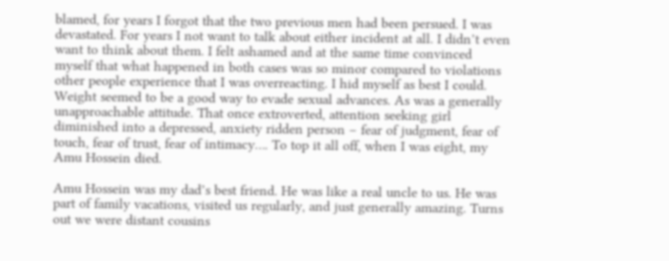blamed, for years I forgot that the two previous men had been persued. I was devastated. For years I not want to talk about either incident at all. I didn’t even want to think about them. I felt ashamed and at the same time convinced myself that what happened in both cases was so minor compared to violations other people experience that I was overreacting. I hid myself as best I could. Weight seemed to be a good way to evade sexual advances. As was a generally unapproachable attitude. That once extroverted, attention seeking girl diminished into a depressed, anxiety ridden person – fear of judgment, fear of touch, fear of trust, fear of intimacy…. To top it all off, when I was eight, my Amu Hossein died.

Amu Hossein was my dad’s best friend. He was like a real uncle to us. He was part of family vacations, visited us regularly, and just generally amazing. Turns out we were distant cousins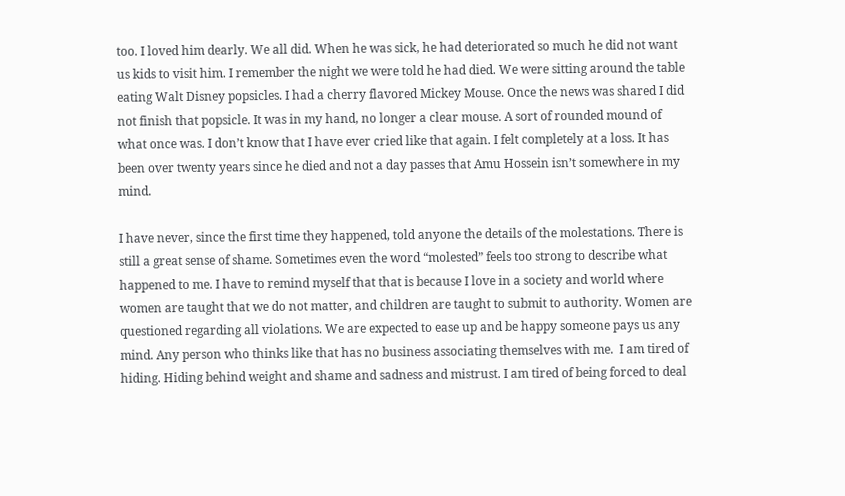too. I loved him dearly. We all did. When he was sick, he had deteriorated so much he did not want us kids to visit him. I remember the night we were told he had died. We were sitting around the table eating Walt Disney popsicles. I had a cherry flavored Mickey Mouse. Once the news was shared I did not finish that popsicle. It was in my hand, no longer a clear mouse. A sort of rounded mound of what once was. I don’t know that I have ever cried like that again. I felt completely at a loss. It has been over twenty years since he died and not a day passes that Amu Hossein isn’t somewhere in my mind.

I have never, since the first time they happened, told anyone the details of the molestations. There is still a great sense of shame. Sometimes even the word “molested” feels too strong to describe what happened to me. I have to remind myself that that is because I love in a society and world where women are taught that we do not matter, and children are taught to submit to authority. Women are questioned regarding all violations. We are expected to ease up and be happy someone pays us any mind. Any person who thinks like that has no business associating themselves with me.  I am tired of hiding. Hiding behind weight and shame and sadness and mistrust. I am tired of being forced to deal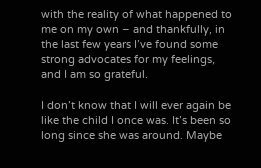with the reality of what happened to me on my own – and thankfully, in the last few years I’ve found some strong advocates for my feelings, and I am so grateful.

I don’t know that I will ever again be like the child I once was. It’s been so long since she was around. Maybe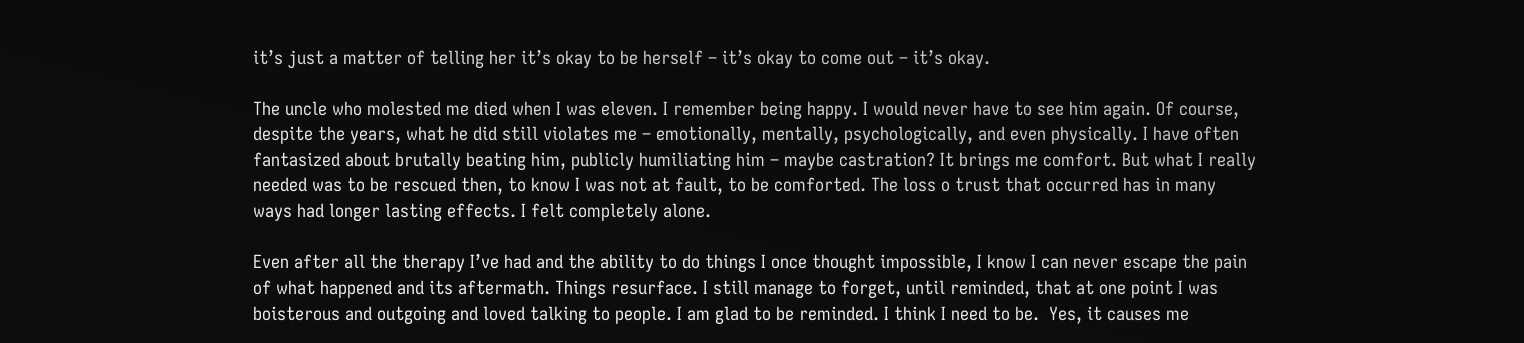it’s just a matter of telling her it’s okay to be herself – it’s okay to come out – it’s okay.

The uncle who molested me died when I was eleven. I remember being happy. I would never have to see him again. Of course, despite the years, what he did still violates me – emotionally, mentally, psychologically, and even physically. I have often fantasized about brutally beating him, publicly humiliating him – maybe castration? It brings me comfort. But what I really needed was to be rescued then, to know I was not at fault, to be comforted. The loss o trust that occurred has in many ways had longer lasting effects. I felt completely alone.

Even after all the therapy I’ve had and the ability to do things I once thought impossible, I know I can never escape the pain of what happened and its aftermath. Things resurface. I still manage to forget, until reminded, that at one point I was boisterous and outgoing and loved talking to people. I am glad to be reminded. I think I need to be.  Yes, it causes me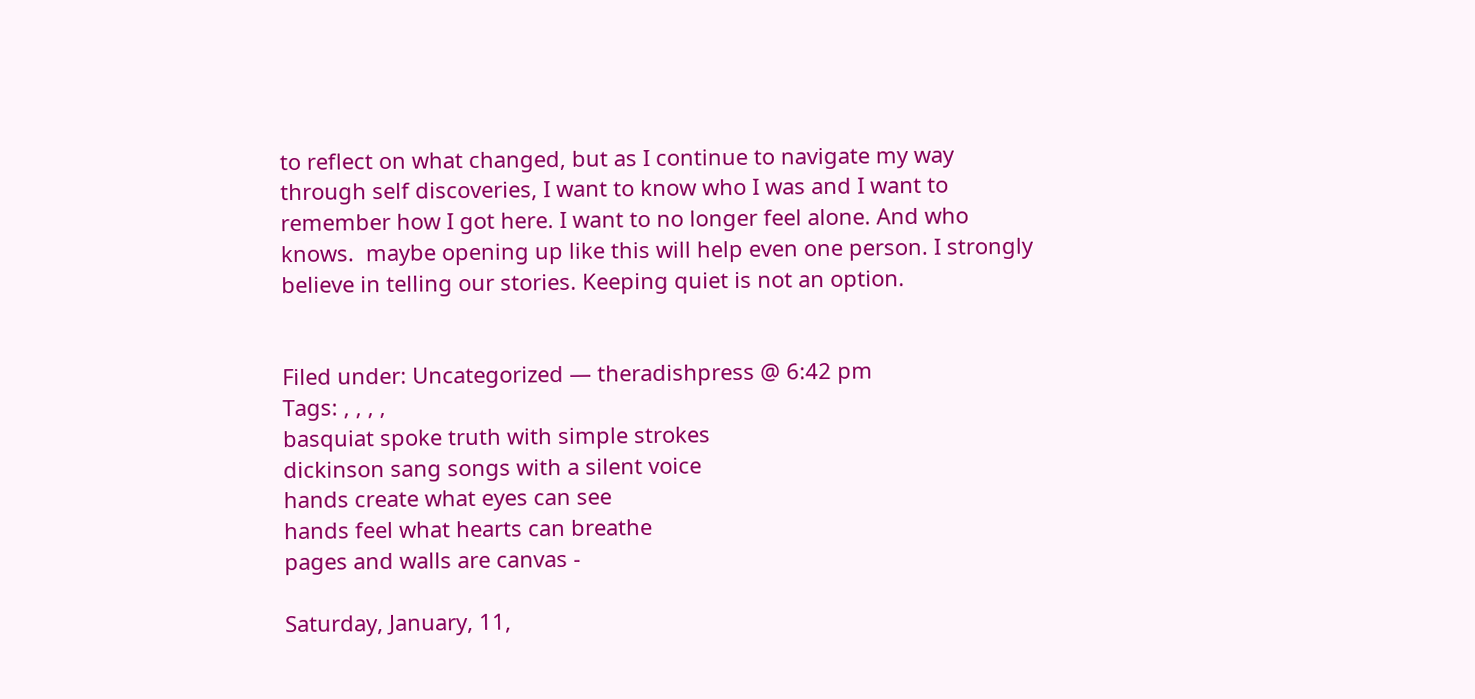to reflect on what changed, but as I continue to navigate my way through self discoveries, I want to know who I was and I want to remember how I got here. I want to no longer feel alone. And who knows.  maybe opening up like this will help even one person. I strongly believe in telling our stories. Keeping quiet is not an option.


Filed under: Uncategorized — theradishpress @ 6:42 pm
Tags: , , , ,
basquiat spoke truth with simple strokes
dickinson sang songs with a silent voice
hands create what eyes can see
hands feel what hearts can breathe
pages and walls are canvas -

Saturday, January, 11,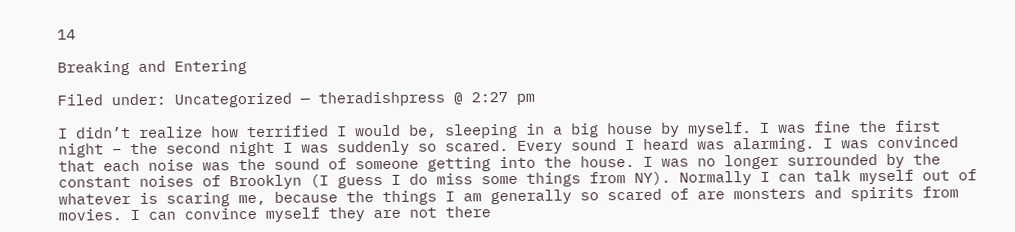14

Breaking and Entering

Filed under: Uncategorized — theradishpress @ 2:27 pm

I didn’t realize how terrified I would be, sleeping in a big house by myself. I was fine the first night – the second night I was suddenly so scared. Every sound I heard was alarming. I was convinced that each noise was the sound of someone getting into the house. I was no longer surrounded by the constant noises of Brooklyn (I guess I do miss some things from NY). Normally I can talk myself out of whatever is scaring me, because the things I am generally so scared of are monsters and spirits from movies. I can convince myself they are not there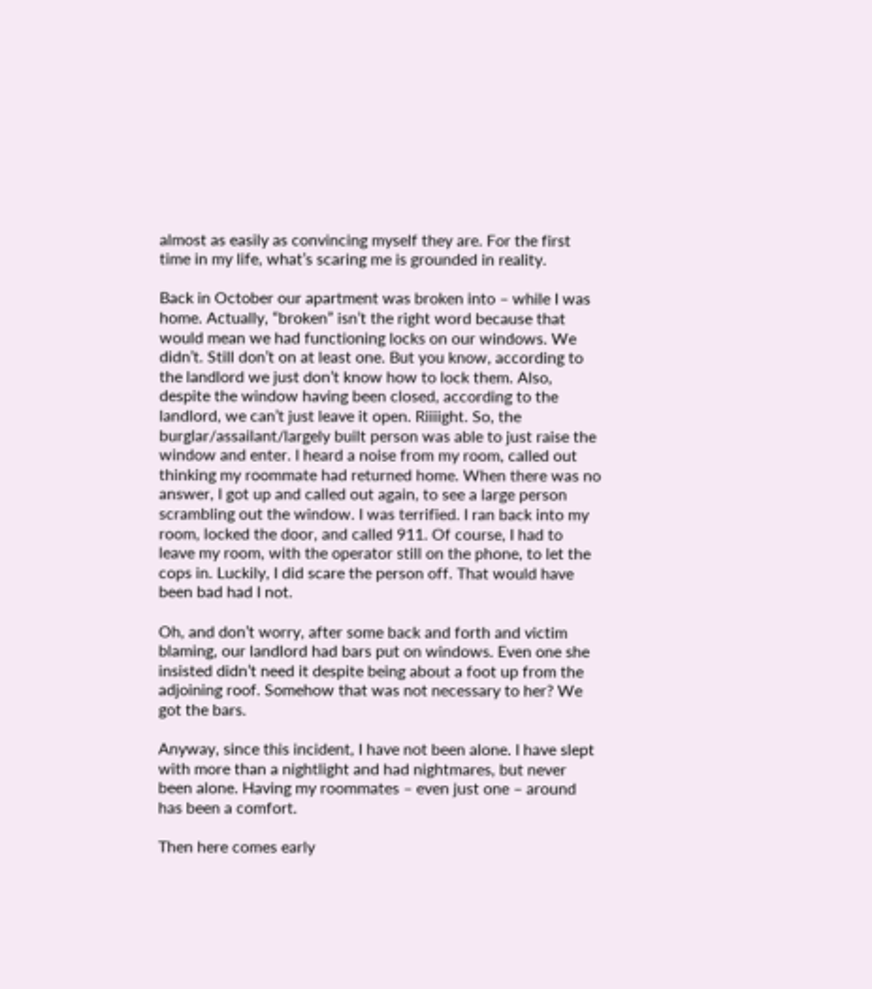almost as easily as convincing myself they are. For the first time in my life, what’s scaring me is grounded in reality.

Back in October our apartment was broken into – while I was home. Actually, “broken” isn’t the right word because that would mean we had functioning locks on our windows. We didn’t. Still don’t on at least one. But you know, according to the landlord we just don’t know how to lock them. Also, despite the window having been closed, according to the landlord, we can’t just leave it open. Riiiight. So, the burglar/assailant/largely built person was able to just raise the window and enter. I heard a noise from my room, called out thinking my roommate had returned home. When there was no answer, I got up and called out again, to see a large person scrambling out the window. I was terrified. I ran back into my room, locked the door, and called 911. Of course, I had to leave my room, with the operator still on the phone, to let the cops in. Luckily, I did scare the person off. That would have been bad had I not.

Oh, and don’t worry, after some back and forth and victim blaming, our landlord had bars put on windows. Even one she insisted didn’t need it despite being about a foot up from the adjoining roof. Somehow that was not necessary to her? We got the bars.

Anyway, since this incident, I have not been alone. I have slept with more than a nightlight and had nightmares, but never been alone. Having my roommates – even just one – around has been a comfort.

Then here comes early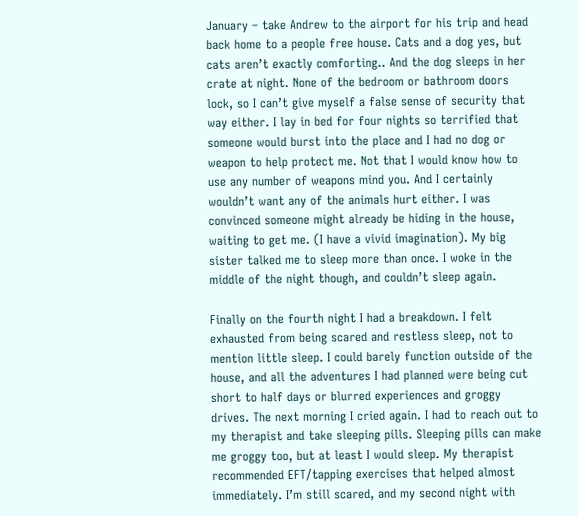January – take Andrew to the airport for his trip and head back home to a people free house. Cats and a dog yes, but cats aren’t exactly comforting.. And the dog sleeps in her crate at night. None of the bedroom or bathroom doors lock, so I can’t give myself a false sense of security that way either. I lay in bed for four nights so terrified that someone would burst into the place and I had no dog or weapon to help protect me. Not that I would know how to use any number of weapons mind you. And I certainly wouldn’t want any of the animals hurt either. I was convinced someone might already be hiding in the house, waiting to get me. (I have a vivid imagination). My big sister talked me to sleep more than once. I woke in the middle of the night though, and couldn’t sleep again.

Finally on the fourth night I had a breakdown. I felt exhausted from being scared and restless sleep, not to mention little sleep. I could barely function outside of the house, and all the adventures I had planned were being cut short to half days or blurred experiences and groggy drives. The next morning I cried again. I had to reach out to my therapist and take sleeping pills. Sleeping pills can make me groggy too, but at least I would sleep. My therapist recommended EFT/tapping exercises that helped almost immediately. I’m still scared, and my second night with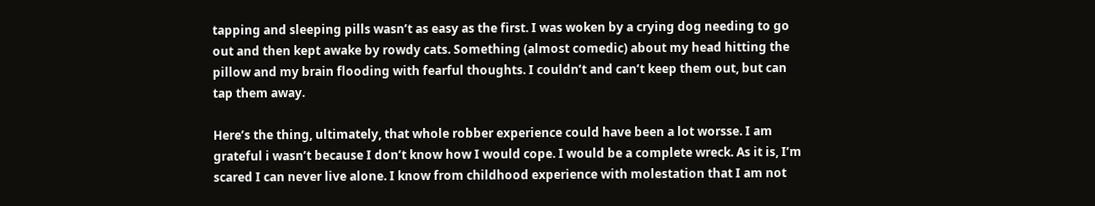tapping and sleeping pills wasn’t as easy as the first. I was woken by a crying dog needing to go out and then kept awake by rowdy cats. Something (almost comedic) about my head hitting the pillow and my brain flooding with fearful thoughts. I couldn’t and can’t keep them out, but can tap them away.

Here’s the thing, ultimately, that whole robber experience could have been a lot worsse. I am grateful i wasn’t because I don’t know how I would cope. I would be a complete wreck. As it is, I’m scared I can never live alone. I know from childhood experience with molestation that I am not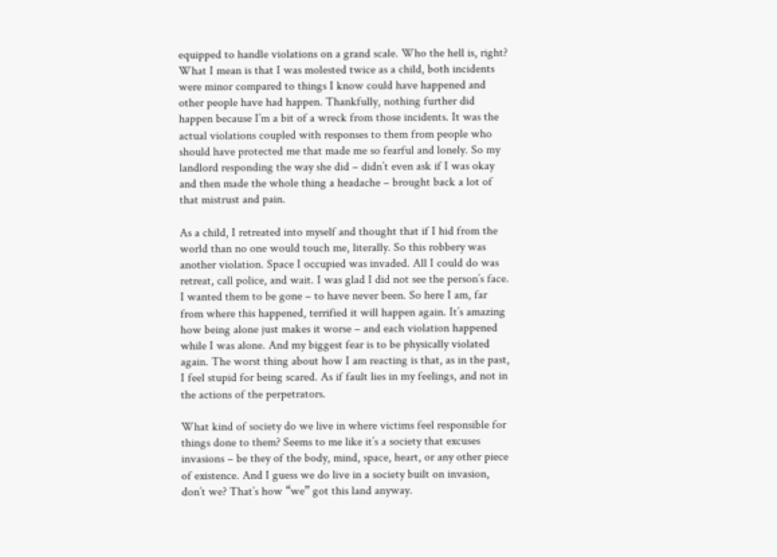equipped to handle violations on a grand scale. Who the hell is, right? What I mean is that I was molested twice as a child, both incidents were minor compared to things I know could have happened and other people have had happen. Thankfully, nothing further did happen because I’m a bit of a wreck from those incidents. It was the actual violations coupled with responses to them from people who should have protected me that made me so fearful and lonely. So my landlord responding the way she did – didn’t even ask if I was okay and then made the whole thing a headache – brought back a lot of that mistrust and pain.

As a child, I retreated into myself and thought that if I hid from the world than no one would touch me, literally. So this robbery was another violation. Space I occupied was invaded. All I could do was retreat, call police, and wait. I was glad I did not see the person’s face. I wanted them to be gone – to have never been. So here I am, far from where this happened, terrified it will happen again. It’s amazing how being alone just makes it worse – and each violation happened while I was alone. And my biggest fear is to be physically violated again. The worst thing about how I am reacting is that, as in the past, I feel stupid for being scared. As if fault lies in my feelings, and not in the actions of the perpetrators.

What kind of society do we live in where victims feel responsible for things done to them? Seems to me like it’s a society that excuses invasions – be they of the body, mind, space, heart, or any other piece of existence. And I guess we do live in a society built on invasion, don’t we? That’s how “we” got this land anyway.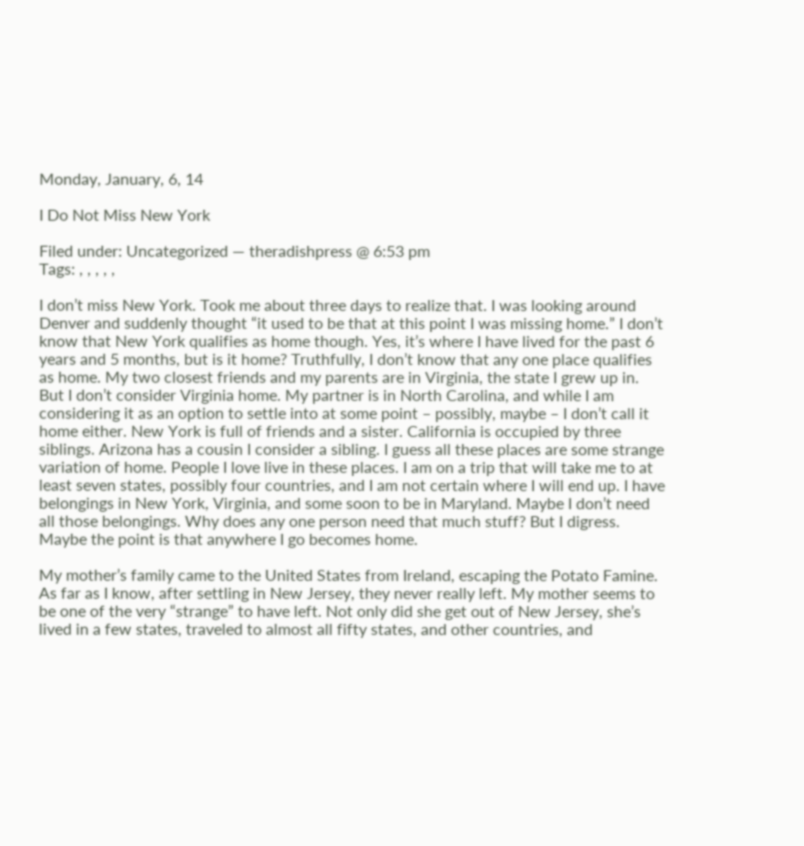Monday, January, 6, 14

I Do Not Miss New York

Filed under: Uncategorized — theradishpress @ 6:53 pm
Tags: , , , , ,

I don’t miss New York. Took me about three days to realize that. I was looking around Denver and suddenly thought “it used to be that at this point I was missing home.” I don’t know that New York qualifies as home though. Yes, it’s where I have lived for the past 6 years and 5 months, but is it home? Truthfully, I don’t know that any one place qualifies as home. My two closest friends and my parents are in Virginia, the state I grew up in. But I don’t consider Virginia home. My partner is in North Carolina, and while I am considering it as an option to settle into at some point – possibly, maybe – I don’t call it home either. New York is full of friends and a sister. California is occupied by three siblings. Arizona has a cousin I consider a sibling. I guess all these places are some strange variation of home. People I love live in these places. I am on a trip that will take me to at least seven states, possibly four countries, and I am not certain where I will end up. I have belongings in New York, Virginia, and some soon to be in Maryland. Maybe I don’t need all those belongings. Why does any one person need that much stuff? But I digress. Maybe the point is that anywhere I go becomes home.

My mother’s family came to the United States from Ireland, escaping the Potato Famine. As far as I know, after settling in New Jersey, they never really left. My mother seems to be one of the very “strange” to have left. Not only did she get out of New Jersey, she’s lived in a few states, traveled to almost all fifty states, and other countries, and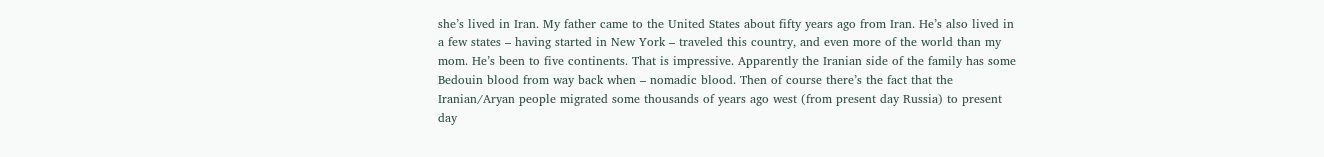she’s lived in Iran. My father came to the United States about fifty years ago from Iran. He’s also lived in a few states – having started in New York – traveled this country, and even more of the world than my mom. He’s been to five continents. That is impressive. Apparently the Iranian side of the family has some Bedouin blood from way back when – nomadic blood. Then of course there’s the fact that the Iranian/Aryan people migrated some thousands of years ago west (from present day Russia) to present day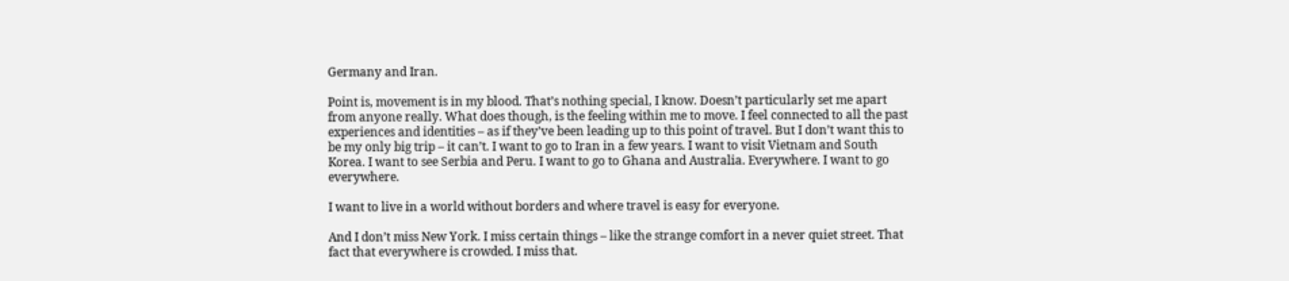Germany and Iran.

Point is, movement is in my blood. That’s nothing special, I know. Doesn’t particularly set me apart from anyone really. What does though, is the feeling within me to move. I feel connected to all the past experiences and identities – as if they’ve been leading up to this point of travel. But I don’t want this to be my only big trip – it can’t. I want to go to Iran in a few years. I want to visit Vietnam and South Korea. I want to see Serbia and Peru. I want to go to Ghana and Australia. Everywhere. I want to go everywhere.

I want to live in a world without borders and where travel is easy for everyone.

And I don’t miss New York. I miss certain things – like the strange comfort in a never quiet street. That fact that everywhere is crowded. I miss that.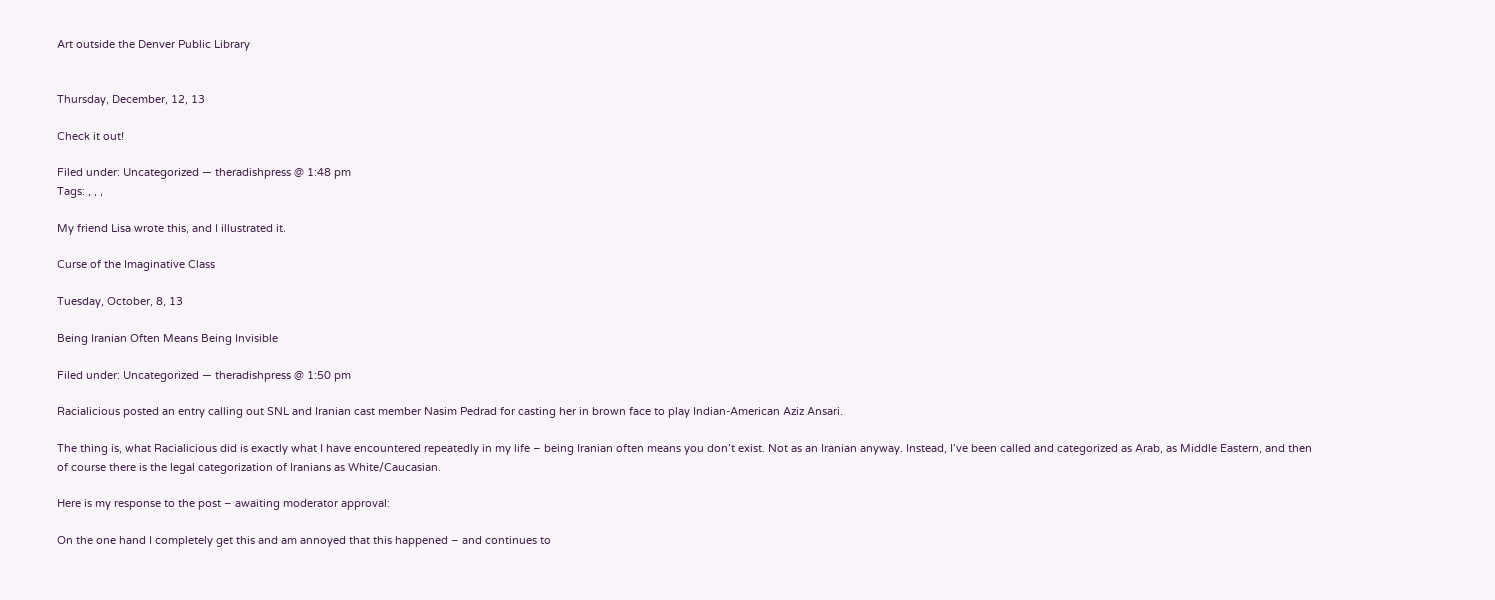Art outside the Denver Public Library


Thursday, December, 12, 13

Check it out!

Filed under: Uncategorized — theradishpress @ 1:48 pm
Tags: , , ,

My friend Lisa wrote this, and I illustrated it.

Curse of the Imaginative Class

Tuesday, October, 8, 13

Being Iranian Often Means Being Invisible

Filed under: Uncategorized — theradishpress @ 1:50 pm

Racialicious posted an entry calling out SNL and Iranian cast member Nasim Pedrad for casting her in brown face to play Indian-American Aziz Ansari.

The thing is, what Racialicious did is exactly what I have encountered repeatedly in my life – being Iranian often means you don’t exist. Not as an Iranian anyway. Instead, I’ve been called and categorized as Arab, as Middle Eastern, and then of course there is the legal categorization of Iranians as White/Caucasian.

Here is my response to the post – awaiting moderator approval:

On the one hand I completely get this and am annoyed that this happened – and continues to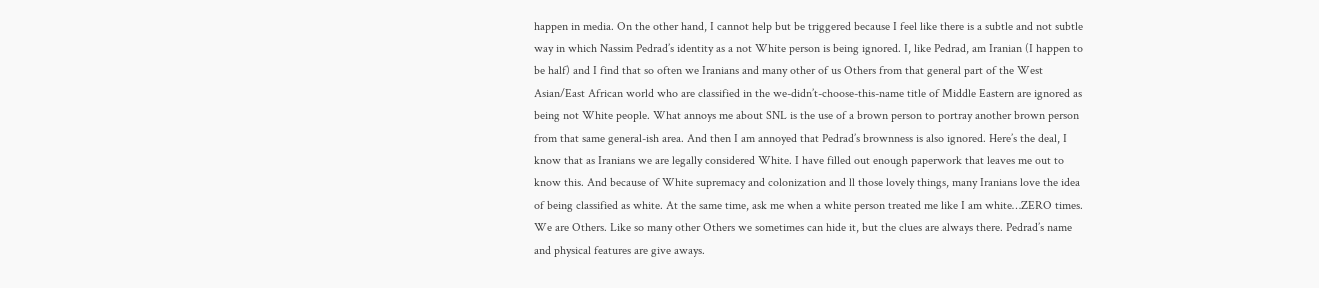happen in media. On the other hand, I cannot help but be triggered because I feel like there is a subtle and not subtle way in which Nassim Pedrad’s identity as a not White person is being ignored. I, like Pedrad, am Iranian (I happen to be half) and I find that so often we Iranians and many other of us Others from that general part of the West Asian/East African world who are classified in the we-didn’t-choose-this-name title of Middle Eastern are ignored as being not White people. What annoys me about SNL is the use of a brown person to portray another brown person from that same general-ish area. And then I am annoyed that Pedrad’s brownness is also ignored. Here’s the deal, I know that as Iranians we are legally considered White. I have filled out enough paperwork that leaves me out to know this. And because of White supremacy and colonization and ll those lovely things, many Iranians love the idea of being classified as white. At the same time, ask me when a white person treated me like I am white…ZERO times. We are Others. Like so many other Others we sometimes can hide it, but the clues are always there. Pedrad’s name and physical features are give aways.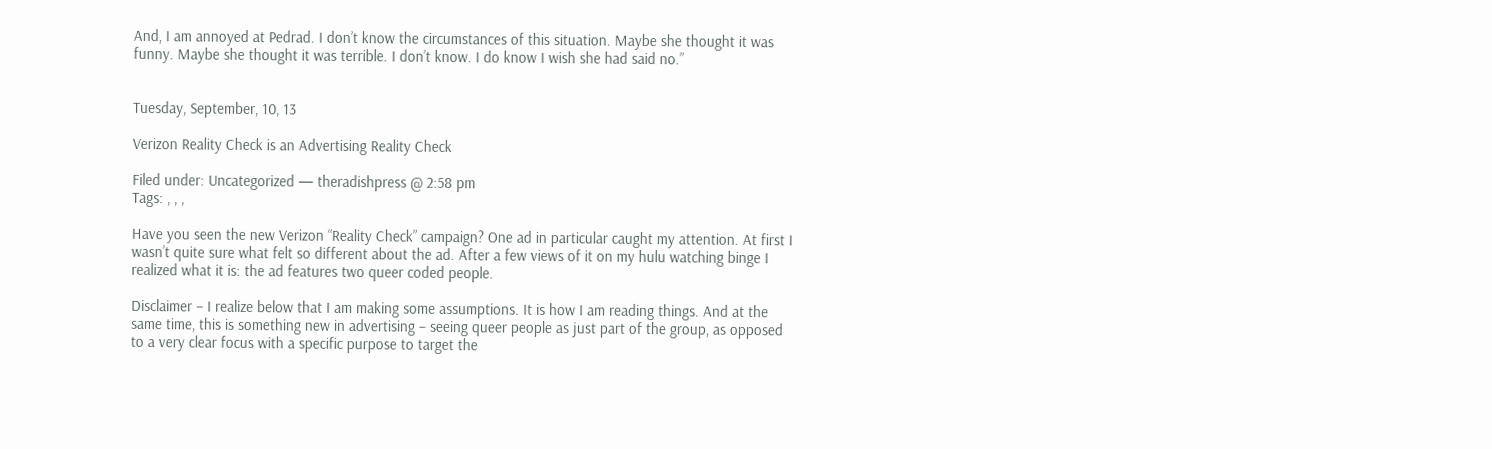And, I am annoyed at Pedrad. I don’t know the circumstances of this situation. Maybe she thought it was funny. Maybe she thought it was terrible. I don’t know. I do know I wish she had said no.”


Tuesday, September, 10, 13

Verizon Reality Check is an Advertising Reality Check

Filed under: Uncategorized — theradishpress @ 2:58 pm
Tags: , , ,

Have you seen the new Verizon “Reality Check” campaign? One ad in particular caught my attention. At first I wasn’t quite sure what felt so different about the ad. After a few views of it on my hulu watching binge I realized what it is: the ad features two queer coded people.

Disclaimer – I realize below that I am making some assumptions. It is how I am reading things. And at the same time, this is something new in advertising – seeing queer people as just part of the group, as opposed to a very clear focus with a specific purpose to target the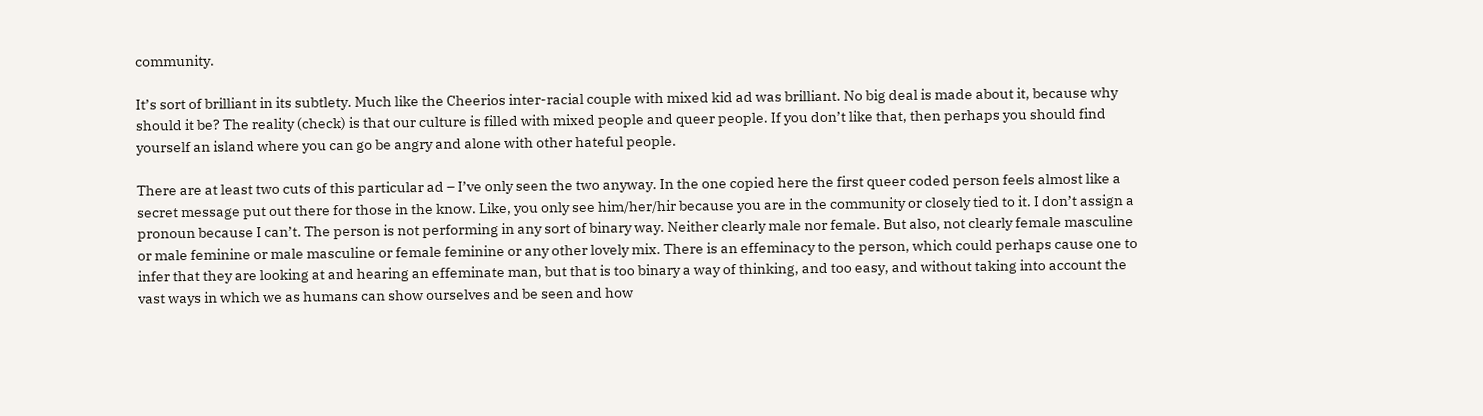community.

It’s sort of brilliant in its subtlety. Much like the Cheerios inter-racial couple with mixed kid ad was brilliant. No big deal is made about it, because why should it be? The reality (check) is that our culture is filled with mixed people and queer people. If you don’t like that, then perhaps you should find yourself an island where you can go be angry and alone with other hateful people.

There are at least two cuts of this particular ad – I’ve only seen the two anyway. In the one copied here the first queer coded person feels almost like a secret message put out there for those in the know. Like, you only see him/her/hir because you are in the community or closely tied to it. I don’t assign a pronoun because I can’t. The person is not performing in any sort of binary way. Neither clearly male nor female. But also, not clearly female masculine or male feminine or male masculine or female feminine or any other lovely mix. There is an effeminacy to the person, which could perhaps cause one to infer that they are looking at and hearing an effeminate man, but that is too binary a way of thinking, and too easy, and without taking into account the vast ways in which we as humans can show ourselves and be seen and how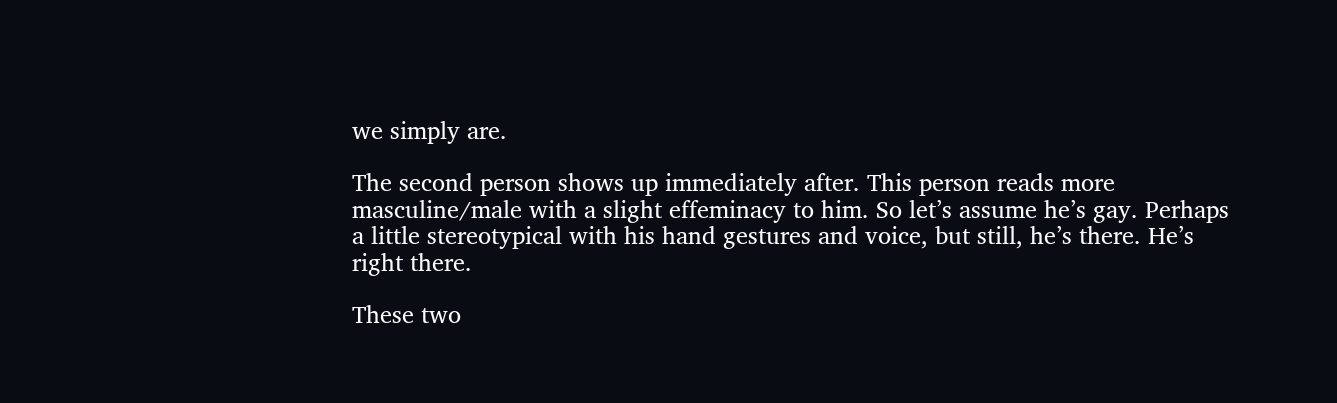we simply are.

The second person shows up immediately after. This person reads more masculine/male with a slight effeminacy to him. So let’s assume he’s gay. Perhaps a little stereotypical with his hand gestures and voice, but still, he’s there. He’s right there.

These two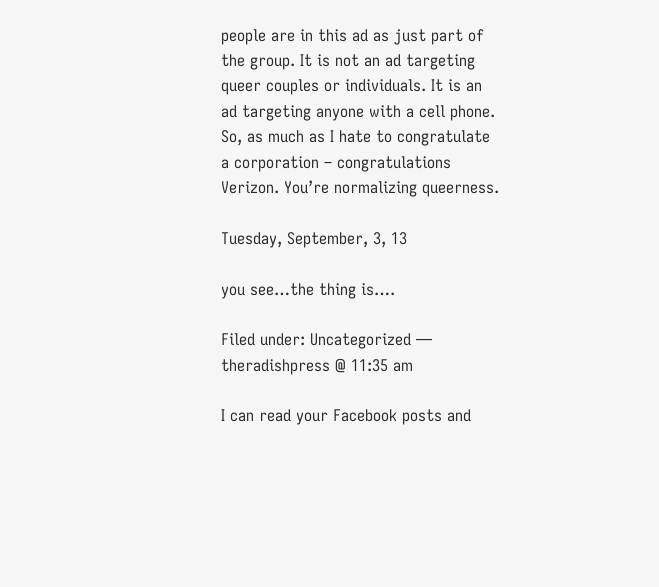people are in this ad as just part of the group. It is not an ad targeting queer couples or individuals. It is an ad targeting anyone with a cell phone. So, as much as I hate to congratulate a corporation – congratulations Verizon. You’re normalizing queerness.

Tuesday, September, 3, 13

you see…the thing is….

Filed under: Uncategorized — theradishpress @ 11:35 am

I can read your Facebook posts and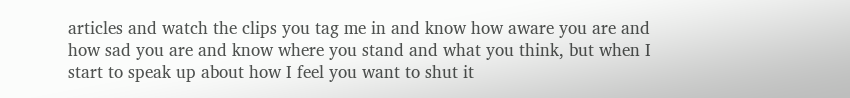articles and watch the clips you tag me in and know how aware you are and how sad you are and know where you stand and what you think, but when I start to speak up about how I feel you want to shut it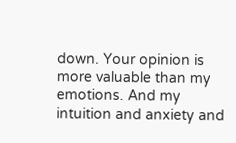down. Your opinion is more valuable than my emotions. And my intuition and anxiety and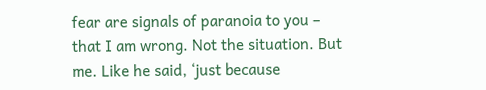fear are signals of paranoia to you – that I am wrong. Not the situation. But me. Like he said, ‘just because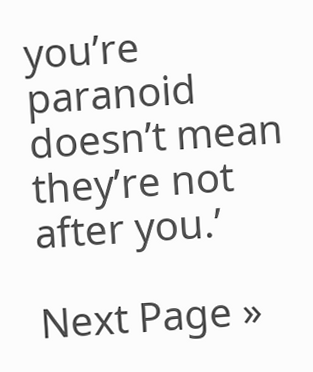you’re paranoid doesn’t mean they’re not after you.’

Next Page »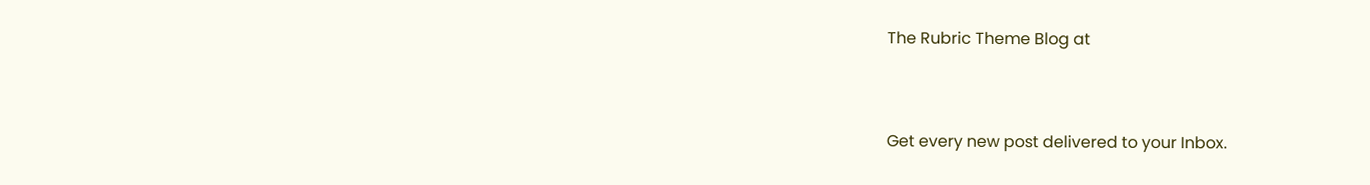The Rubric Theme Blog at


Get every new post delivered to your Inbox.